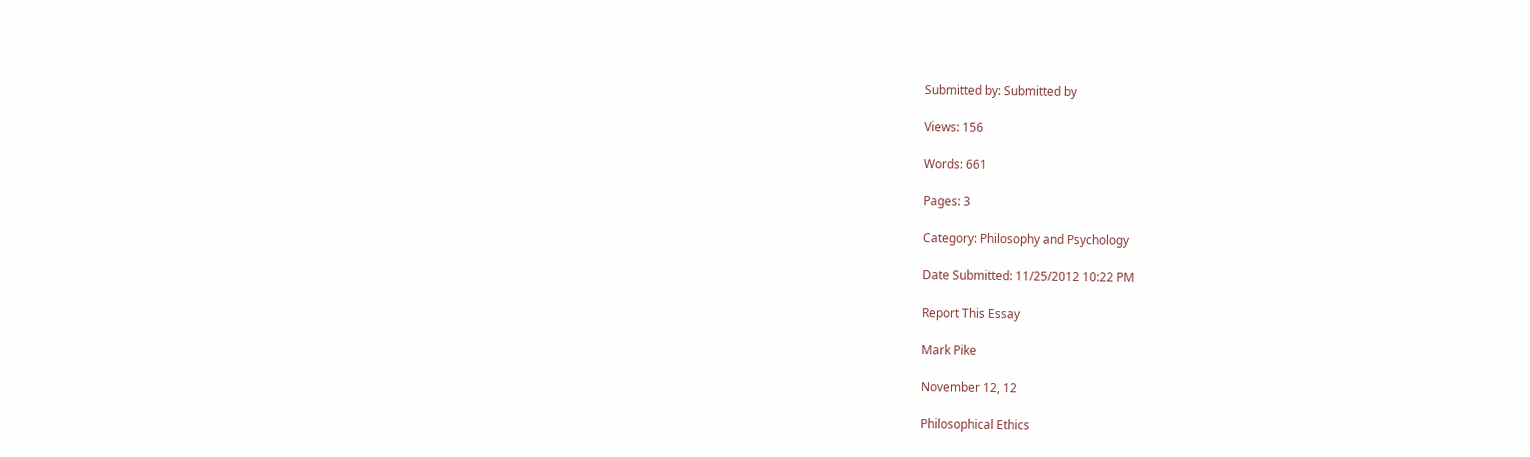Submitted by: Submitted by

Views: 156

Words: 661

Pages: 3

Category: Philosophy and Psychology

Date Submitted: 11/25/2012 10:22 PM

Report This Essay

Mark Pike

November 12, 12

Philosophical Ethics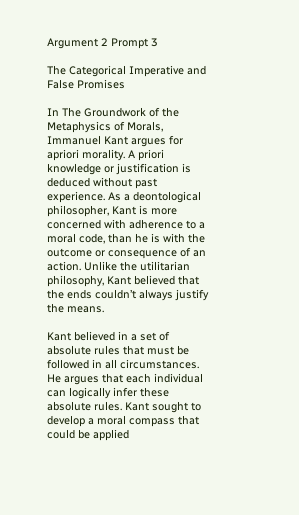Argument 2 Prompt 3

The Categorical Imperative and False Promises

In The Groundwork of the Metaphysics of Morals, Immanuel Kant argues for apriori morality. A priori knowledge or justification is deduced without past experience. As a deontological philosopher, Kant is more concerned with adherence to a moral code, than he is with the outcome or consequence of an action. Unlike the utilitarian philosophy, Kant believed that the ends couldn’t always justify the means.

Kant believed in a set of absolute rules that must be followed in all circumstances. He argues that each individual can logically infer these absolute rules. Kant sought to develop a moral compass that could be applied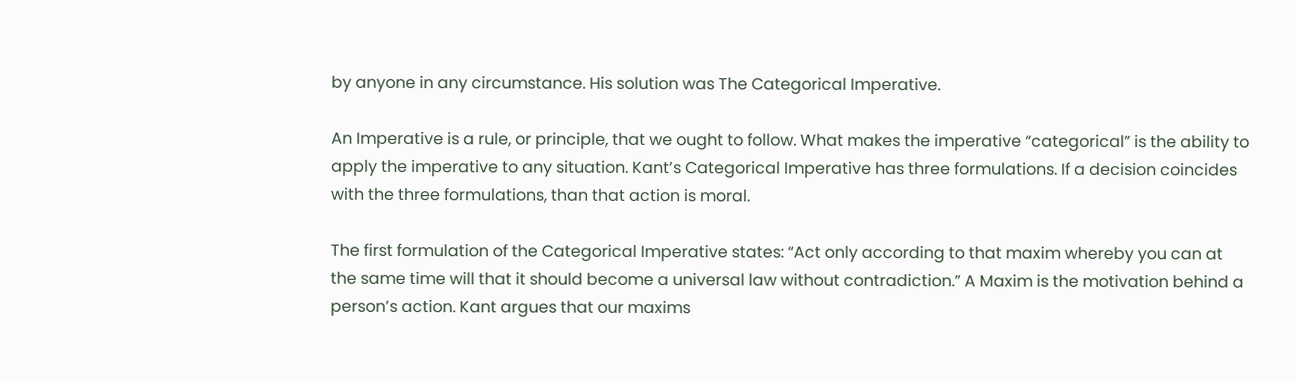by anyone in any circumstance. His solution was The Categorical Imperative.

An Imperative is a rule, or principle, that we ought to follow. What makes the imperative “categorical” is the ability to apply the imperative to any situation. Kant’s Categorical Imperative has three formulations. If a decision coincides with the three formulations, than that action is moral.

The first formulation of the Categorical Imperative states: “Act only according to that maxim whereby you can at the same time will that it should become a universal law without contradiction.” A Maxim is the motivation behind a person’s action. Kant argues that our maxims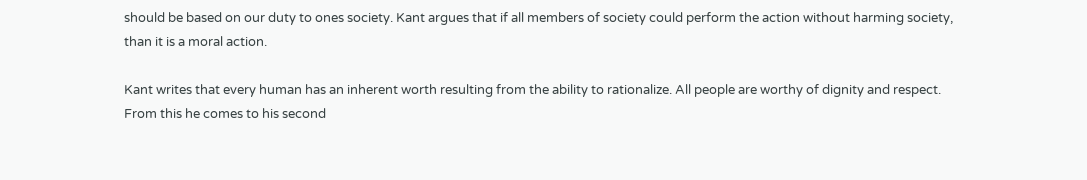should be based on our duty to ones society. Kant argues that if all members of society could perform the action without harming society, than it is a moral action.

Kant writes that every human has an inherent worth resulting from the ability to rationalize. All people are worthy of dignity and respect. From this he comes to his second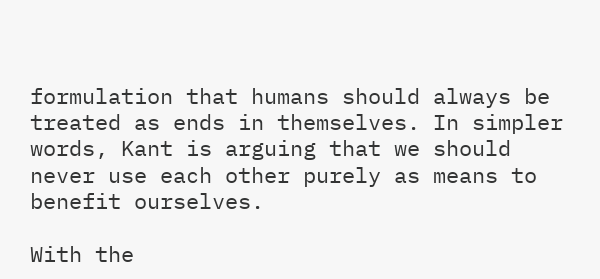formulation that humans should always be treated as ends in themselves. In simpler words, Kant is arguing that we should never use each other purely as means to benefit ourselves.

With the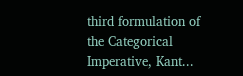third formulation of the Categorical Imperative, Kant...